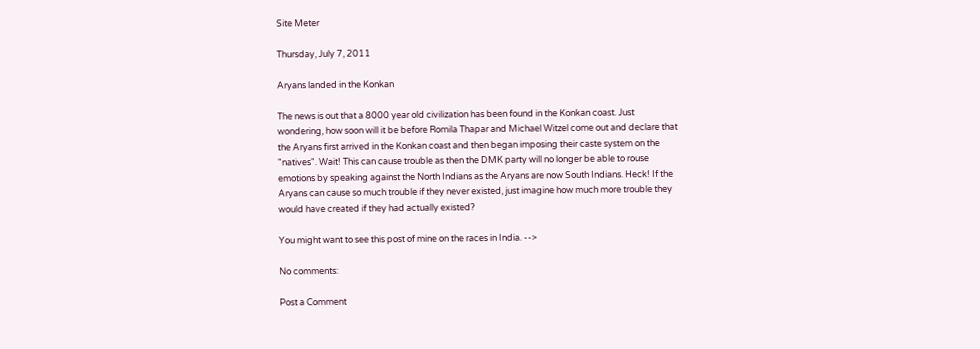Site Meter

Thursday, July 7, 2011

Aryans landed in the Konkan

The news is out that a 8000 year old civilization has been found in the Konkan coast. Just wondering, how soon will it be before Romila Thapar and Michael Witzel come out and declare that the Aryans first arrived in the Konkan coast and then began imposing their caste system on the "natives". Wait! This can cause trouble as then the DMK party will no longer be able to rouse emotions by speaking against the North Indians as the Aryans are now South Indians. Heck! If the Aryans can cause so much trouble if they never existed, just imagine how much more trouble they would have created if they had actually existed?

You might want to see this post of mine on the races in India. -->

No comments:

Post a Comment